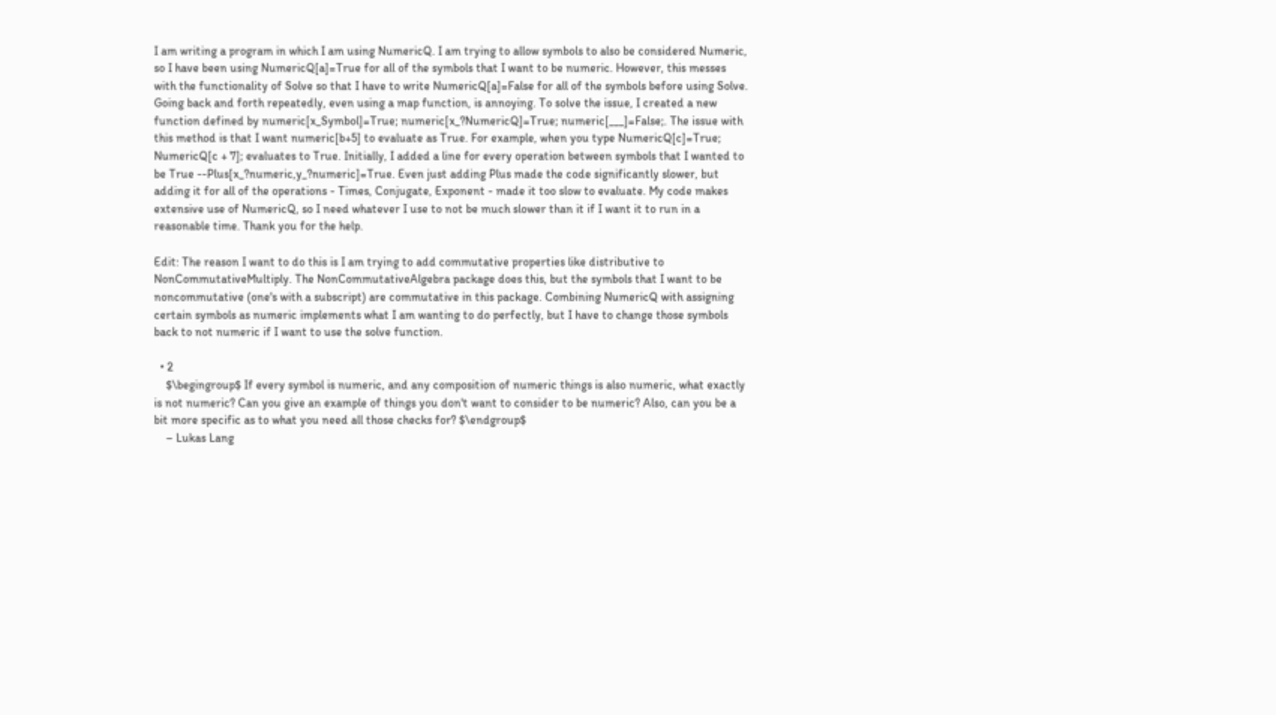I am writing a program in which I am using NumericQ. I am trying to allow symbols to also be considered Numeric, so I have been using NumericQ[a]=True for all of the symbols that I want to be numeric. However, this messes with the functionality of Solve so that I have to write NumericQ[a]=False for all of the symbols before using Solve. Going back and forth repeatedly, even using a map function, is annoying. To solve the issue, I created a new function defined by numeric[x_Symbol]=True; numeric[x_?NumericQ]=True; numeric[___]=False;. The issue with this method is that I want numeric[b+5] to evaluate as True. For example, when you type NumericQ[c]=True; NumericQ[c + 7]; evaluates to True. Initially, I added a line for every operation between symbols that I wanted to be True --Plus[x_?numeric,y_?numeric]=True. Even just adding Plus made the code significantly slower, but adding it for all of the operations - Times, Conjugate, Exponent - made it too slow to evaluate. My code makes extensive use of NumericQ, so I need whatever I use to not be much slower than it if I want it to run in a reasonable time. Thank you for the help.

Edit: The reason I want to do this is I am trying to add commutative properties like distributive to NonCommutativeMultiply. The NonCommutativeAlgebra package does this, but the symbols that I want to be noncommutative (one's with a subscript) are commutative in this package. Combining NumericQ with assigning certain symbols as numeric implements what I am wanting to do perfectly, but I have to change those symbols back to not numeric if I want to use the solve function.

  • 2
    $\begingroup$ If every symbol is numeric, and any composition of numeric things is also numeric, what exactly is not numeric? Can you give an example of things you don't want to consider to be numeric? Also, can you be a bit more specific as to what you need all those checks for? $\endgroup$
    – Lukas Lang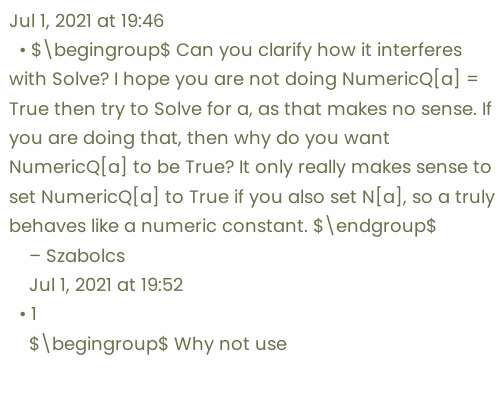Jul 1, 2021 at 19:46
  • $\begingroup$ Can you clarify how it interferes with Solve? I hope you are not doing NumericQ[a] = True then try to Solve for a, as that makes no sense. If you are doing that, then why do you want NumericQ[a] to be True? It only really makes sense to set NumericQ[a] to True if you also set N[a], so a truly behaves like a numeric constant. $\endgroup$
    – Szabolcs
    Jul 1, 2021 at 19:52
  • 1
    $\begingroup$ Why not use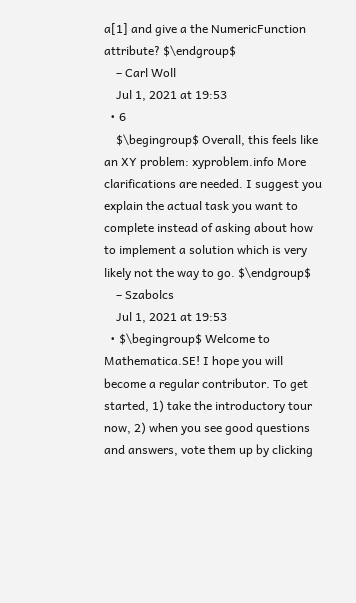a[1] and give a the NumericFunction attribute? $\endgroup$
    – Carl Woll
    Jul 1, 2021 at 19:53
  • 6
    $\begingroup$ Overall, this feels like an XY problem: xyproblem.info More clarifications are needed. I suggest you explain the actual task you want to complete instead of asking about how to implement a solution which is very likely not the way to go. $\endgroup$
    – Szabolcs
    Jul 1, 2021 at 19:53
  • $\begingroup$ Welcome to Mathematica.SE! I hope you will become a regular contributor. To get started, 1) take the introductory tour now, 2) when you see good questions and answers, vote them up by clicking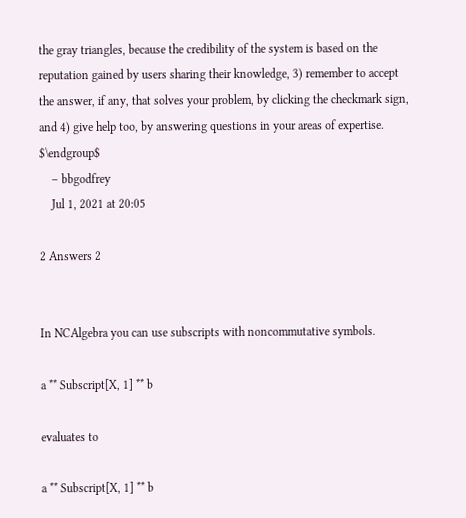the gray triangles, because the credibility of the system is based on the reputation gained by users sharing their knowledge, 3) remember to accept the answer, if any, that solves your problem, by clicking the checkmark sign, and 4) give help too, by answering questions in your areas of expertise. $\endgroup$
    – bbgodfrey
    Jul 1, 2021 at 20:05

2 Answers 2


In NCAlgebra you can use subscripts with noncommutative symbols.

a ** Subscript[X, 1] ** b

evaluates to

a ** Subscript[X, 1] ** b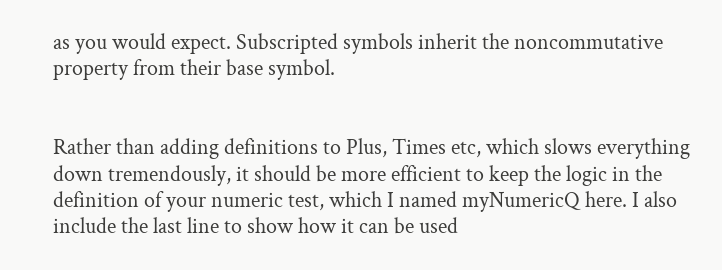as you would expect. Subscripted symbols inherit the noncommutative property from their base symbol.


Rather than adding definitions to Plus, Times etc, which slows everything down tremendously, it should be more efficient to keep the logic in the definition of your numeric test, which I named myNumericQ here. I also include the last line to show how it can be used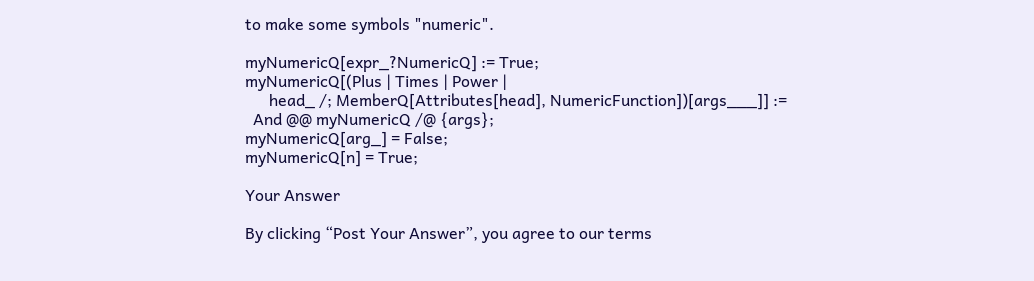to make some symbols "numeric".

myNumericQ[expr_?NumericQ] := True;
myNumericQ[(Plus | Times | Power |
      head_ /; MemberQ[Attributes[head], NumericFunction])[args___]] :=
  And @@ myNumericQ /@ {args};
myNumericQ[arg_] = False;
myNumericQ[n] = True;

Your Answer

By clicking “Post Your Answer”, you agree to our terms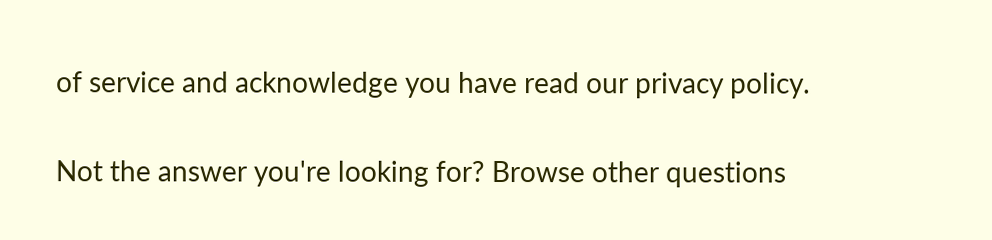of service and acknowledge you have read our privacy policy.

Not the answer you're looking for? Browse other questions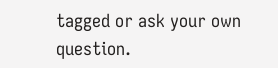tagged or ask your own question.